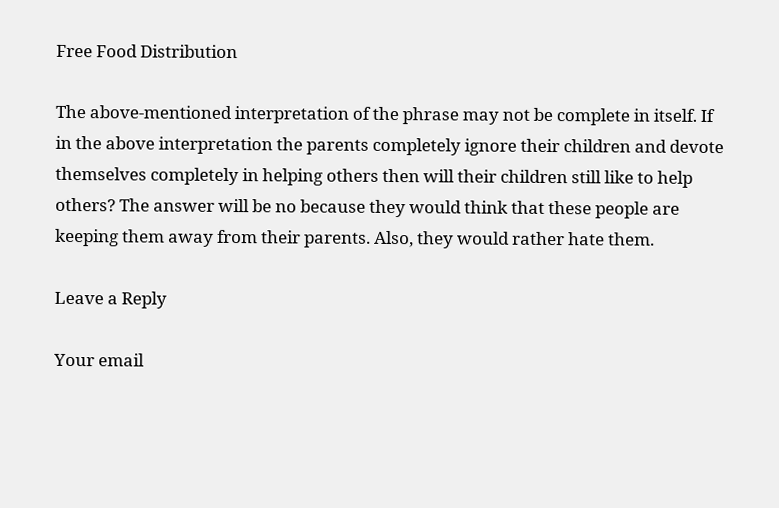Free Food Distribution

The above-mentioned interpretation of the phrase may not be complete in itself. If in the above interpretation the parents completely ignore their children and devote themselves completely in helping others then will their children still like to help others? The answer will be no because they would think that these people are keeping them away from their parents. Also, they would rather hate them.

Leave a Reply

Your email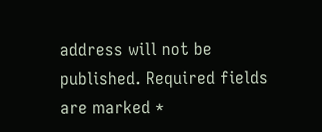address will not be published. Required fields are marked *